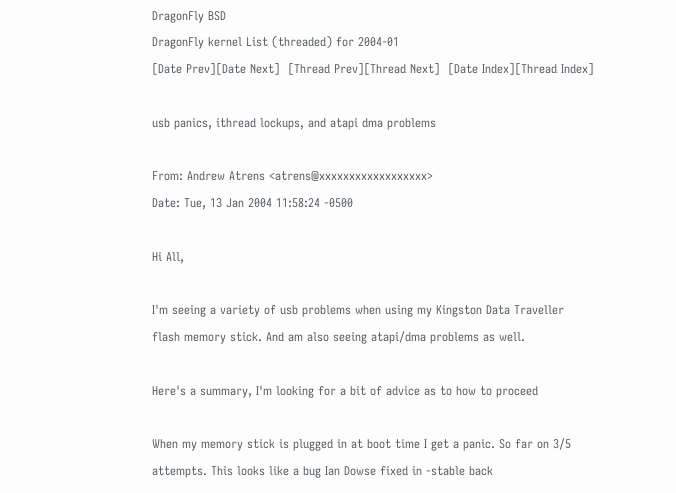DragonFly BSD
DragonFly kernel List (threaded) for 2004-01
[Date Prev][Date Next]  [Thread Prev][Thread Next]  [Date Index][Thread Index]

usb panics, ithread lockups, and atapi dma problems

From: Andrew Atrens <atrens@xxxxxxxxxxxxxxxxxx>
Date: Tue, 13 Jan 2004 11:58:24 -0500

Hi All,

I'm seeing a variety of usb problems when using my Kingston Data Traveller
flash memory stick. And am also seeing atapi/dma problems as well.

Here's a summary, I'm looking for a bit of advice as to how to proceed

When my memory stick is plugged in at boot time I get a panic. So far on 3/5
attempts. This looks like a bug Ian Dowse fixed in -stable back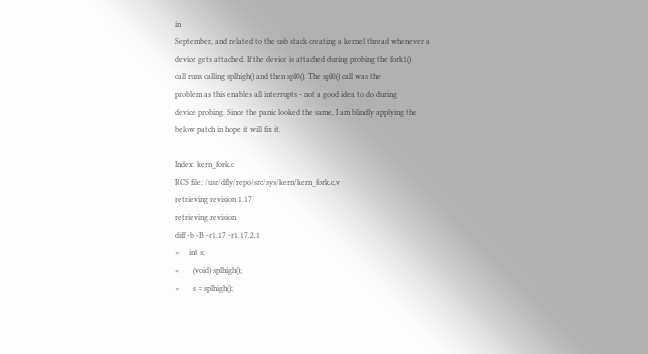in
September, and related to the usb stack creating a kernel thread whenever a
device gets attached. If the device is attached during probing the fork1()
call runs calling splhigh() and then spl0(). The spl0() call was the
problem as this enables all interrupts - not a good idea to do during
device probing. Since the panic looked the same, I am blindly applying the
below patch in hope it will fix it.

Index: kern_fork.c
RCS file: /usr/dfly/repo/src/sys/kern/kern_fork.c,v
retrieving revision 1.17
retrieving revision
diff -b -B -r1.17 -r1.17.2.1
>     int s;
<       (void) splhigh();
>       s = splhigh();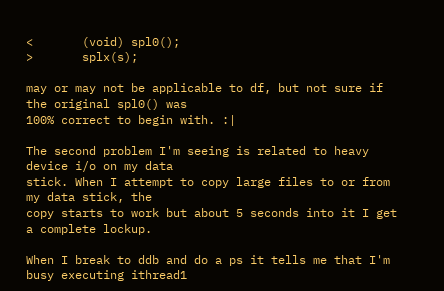<       (void) spl0();
>       splx(s);

may or may not be applicable to df, but not sure if the original spl0() was
100% correct to begin with. :|

The second problem I'm seeing is related to heavy device i/o on my data
stick. When I attempt to copy large files to or from my data stick, the
copy starts to work but about 5 seconds into it I get a complete lockup.

When I break to ddb and do a ps it tells me that I'm busy executing ithread1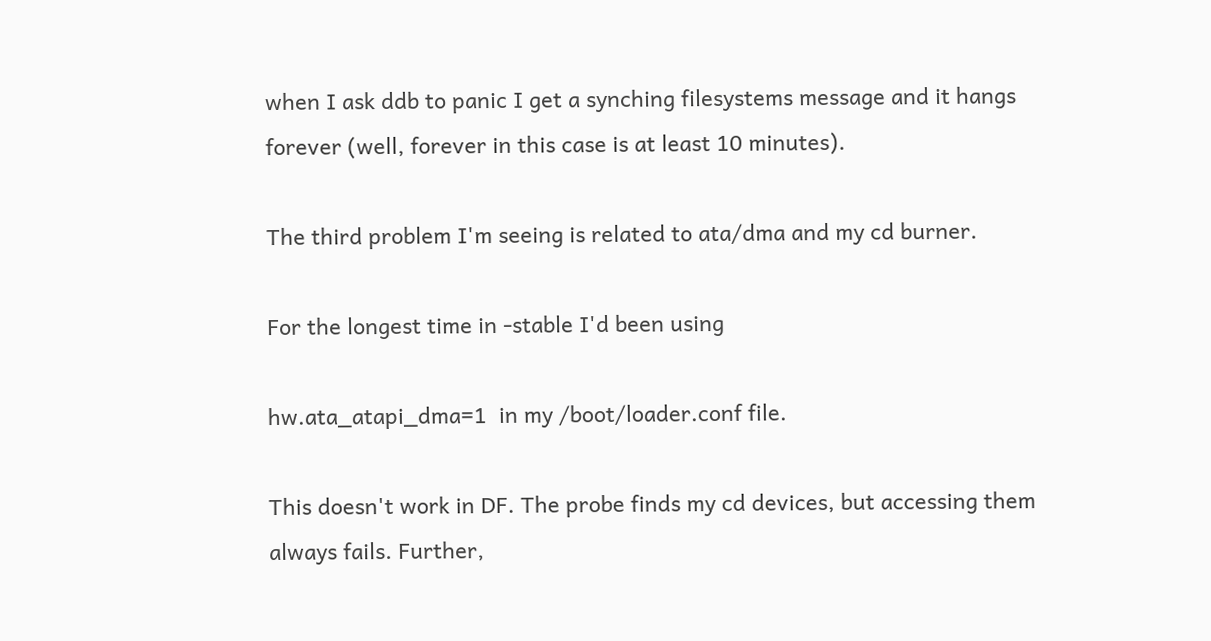when I ask ddb to panic I get a synching filesystems message and it hangs
forever (well, forever in this case is at least 10 minutes).

The third problem I'm seeing is related to ata/dma and my cd burner.

For the longest time in -stable I'd been using

hw.ata_atapi_dma=1  in my /boot/loader.conf file.

This doesn't work in DF. The probe finds my cd devices, but accessing them
always fails. Further,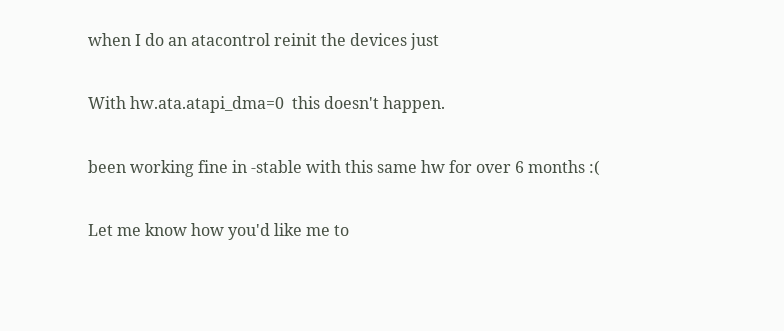when I do an atacontrol reinit the devices just

With hw.ata.atapi_dma=0  this doesn't happen.

been working fine in -stable with this same hw for over 6 months :(

Let me know how you'd like me to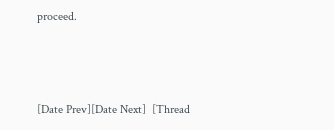proceed.



[Date Prev][Date Next]  [Thread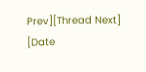Prev][Thread Next]  [Date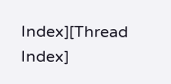Index][Thread Index]